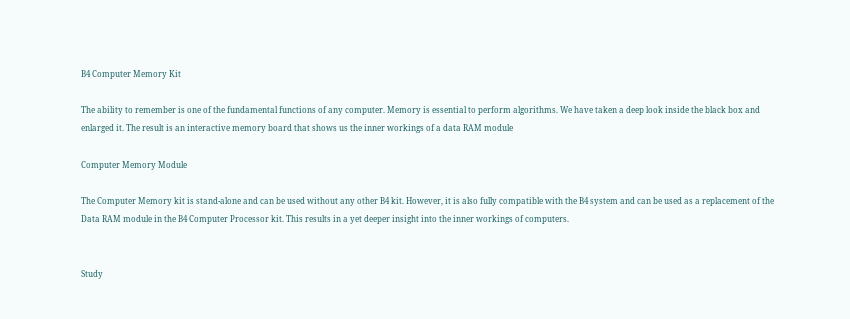B4 Computer Memory Kit

The ability to remember is one of the fundamental functions of any computer. Memory is essential to perform algorithms. We have taken a deep look inside the black box and enlarged it. The result is an interactive memory board that shows us the inner workings of a data RAM module

Computer Memory Module

The Computer Memory kit is stand-alone and can be used without any other B4 kit. However, it is also fully compatible with the B4 system and can be used as a replacement of the Data RAM module in the B4 Computer Processor kit. This results in a yet deeper insight into the inner workings of computers.


Study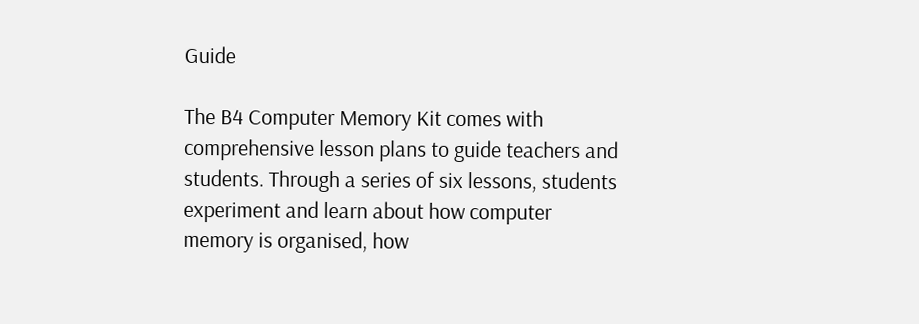Guide

The B4 Computer Memory Kit comes with comprehensive lesson plans to guide teachers and students. Through a series of six lessons, students experiment and learn about how computer memory is organised, how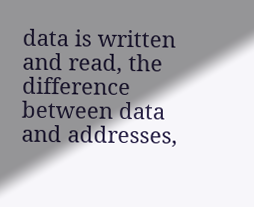data is written and read, the difference between data and addresses,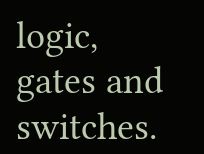logic, gates and switches.